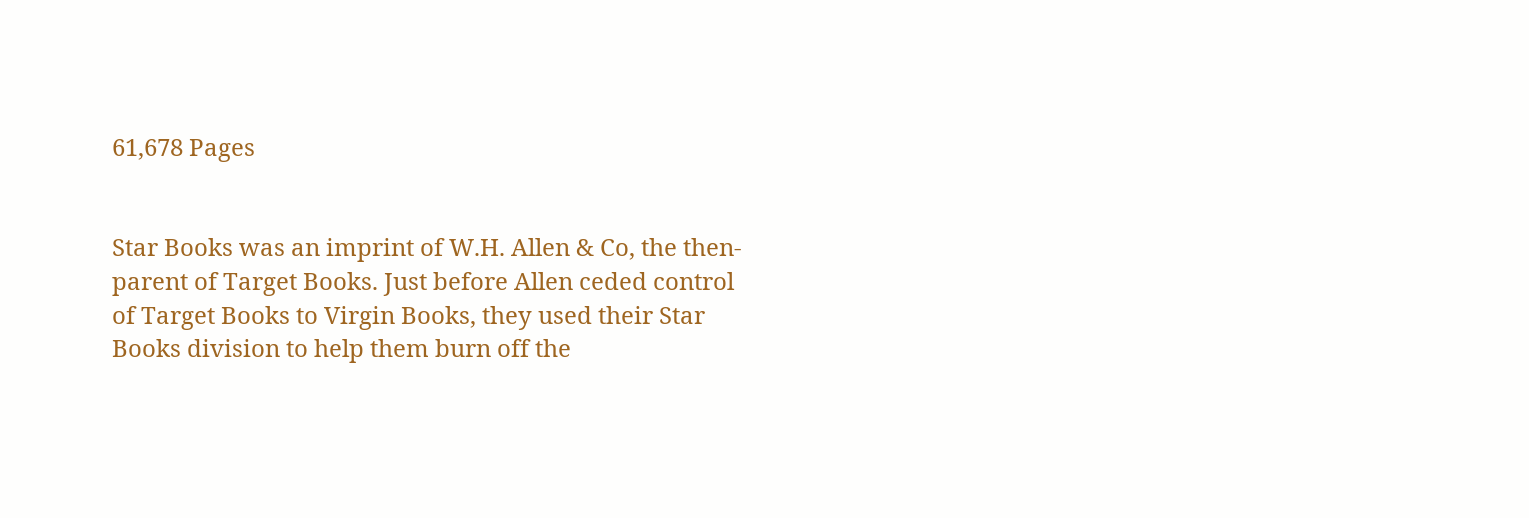61,678 Pages


Star Books was an imprint of W.H. Allen & Co, the then-parent of Target Books. Just before Allen ceded control of Target Books to Virgin Books, they used their Star Books division to help them burn off the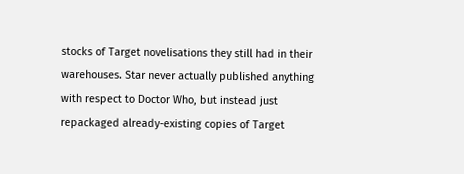stocks of Target novelisations they still had in their warehouses. Star never actually published anything with respect to Doctor Who, but instead just repackaged already-existing copies of Target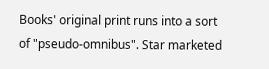Books' original print runs into a sort of "pseudo-omnibus". Star marketed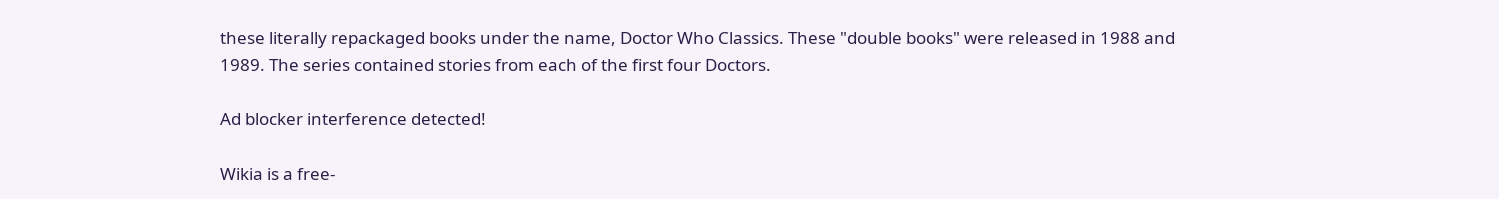these literally repackaged books under the name, Doctor Who Classics. These "double books" were released in 1988 and 1989. The series contained stories from each of the first four Doctors.

Ad blocker interference detected!

Wikia is a free-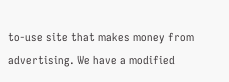to-use site that makes money from advertising. We have a modified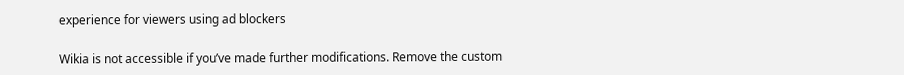experience for viewers using ad blockers

Wikia is not accessible if you’ve made further modifications. Remove the custom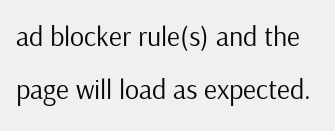ad blocker rule(s) and the page will load as expected.